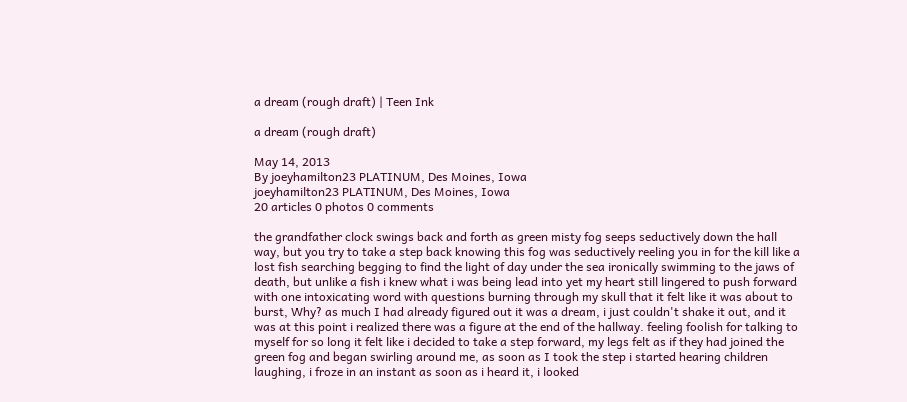a dream (rough draft) | Teen Ink

a dream (rough draft)

May 14, 2013
By joeyhamilton23 PLATINUM, Des Moines, Iowa
joeyhamilton23 PLATINUM, Des Moines, Iowa
20 articles 0 photos 0 comments

the grandfather clock swings back and forth as green misty fog seeps seductively down the hall way, but you try to take a step back knowing this fog was seductively reeling you in for the kill like a lost fish searching begging to find the light of day under the sea ironically swimming to the jaws of death, but unlike a fish i knew what i was being lead into yet my heart still lingered to push forward with one intoxicating word with questions burning through my skull that it felt like it was about to burst, Why? as much I had already figured out it was a dream, i just couldn't shake it out, and it was at this point i realized there was a figure at the end of the hallway. feeling foolish for talking to myself for so long it felt like i decided to take a step forward, my legs felt as if they had joined the green fog and began swirling around me, as soon as I took the step i started hearing children laughing, i froze in an instant as soon as i heard it, i looked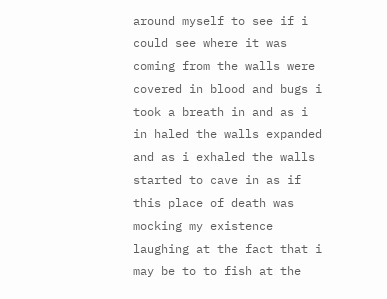around myself to see if i could see where it was coming from the walls were covered in blood and bugs i took a breath in and as i in haled the walls expanded and as i exhaled the walls started to cave in as if this place of death was mocking my existence laughing at the fact that i may be to to fish at the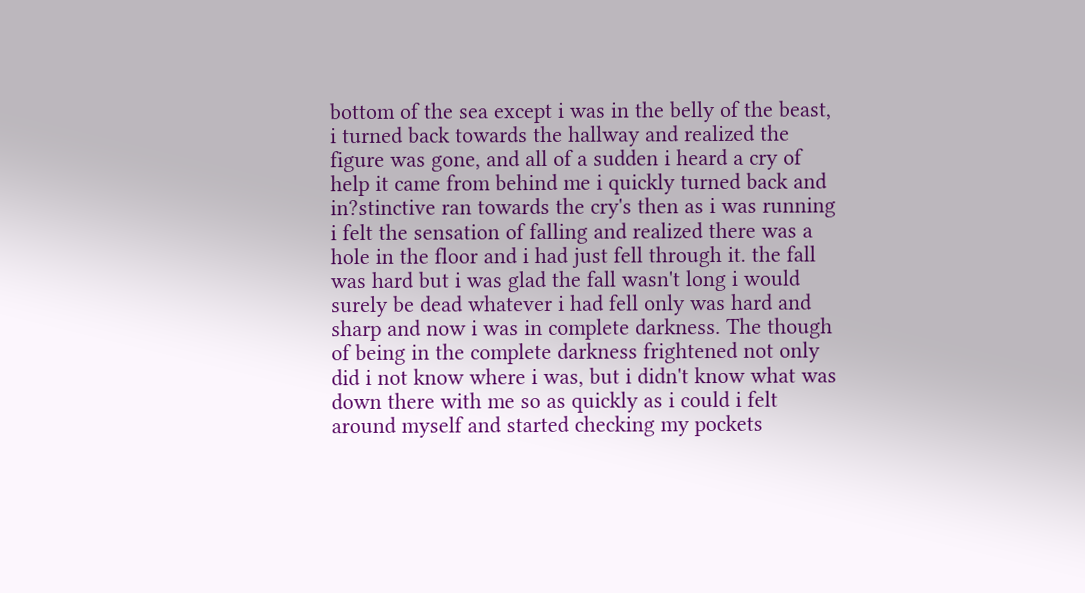bottom of the sea except i was in the belly of the beast, i turned back towards the hallway and realized the figure was gone, and all of a sudden i heard a cry of help it came from behind me i quickly turned back and in?stinctive ran towards the cry's then as i was running i felt the sensation of falling and realized there was a hole in the floor and i had just fell through it. the fall was hard but i was glad the fall wasn't long i would surely be dead whatever i had fell only was hard and sharp and now i was in complete darkness. The though of being in the complete darkness frightened not only did i not know where i was, but i didn't know what was down there with me so as quickly as i could i felt around myself and started checking my pockets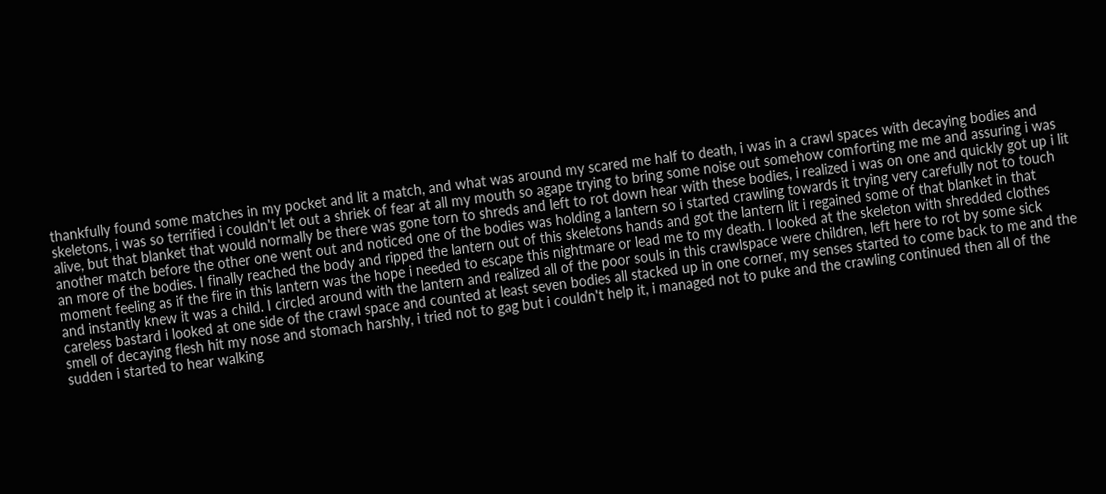thankfully found some matches in my pocket and lit a match, and what was around my scared me half to death, i was in a crawl spaces with decaying bodies and skeletons, i was so terrified i couldn't let out a shriek of fear at all my mouth so agape trying to bring some noise out somehow comforting me me and assuring i was alive, but that blanket that would normally be there was gone torn to shreds and left to rot down hear with these bodies, i realized i was on one and quickly got up i lit another match before the other one went out and noticed one of the bodies was holding a lantern so i started crawling towards it trying very carefully not to touch an more of the bodies. I finally reached the body and ripped the lantern out of this skeletons hands and got the lantern lit i regained some of that blanket in that moment feeling as if the fire in this lantern was the hope i needed to escape this nightmare or lead me to my death. I looked at the skeleton with shredded clothes and instantly knew it was a child. I circled around with the lantern and realized all of the poor souls in this crawlspace were children, left here to rot by some sick careless bastard i looked at one side of the crawl space and counted at least seven bodies all stacked up in one corner, my senses started to come back to me and the smell of decaying flesh hit my nose and stomach harshly, i tried not to gag but i couldn't help it, i managed not to puke and the crawling continued then all of the sudden i started to hear walking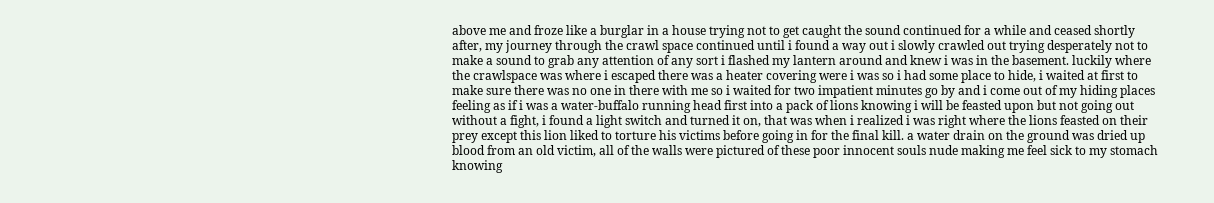above me and froze like a burglar in a house trying not to get caught the sound continued for a while and ceased shortly after, my journey through the crawl space continued until i found a way out i slowly crawled out trying desperately not to make a sound to grab any attention of any sort i flashed my lantern around and knew i was in the basement. luckily where the crawlspace was where i escaped there was a heater covering were i was so i had some place to hide, i waited at first to make sure there was no one in there with me so i waited for two impatient minutes go by and i come out of my hiding places feeling as if i was a water-buffalo running head first into a pack of lions knowing i will be feasted upon but not going out without a fight, i found a light switch and turned it on, that was when i realized i was right where the lions feasted on their prey except this lion liked to torture his victims before going in for the final kill. a water drain on the ground was dried up blood from an old victim, all of the walls were pictured of these poor innocent souls nude making me feel sick to my stomach knowing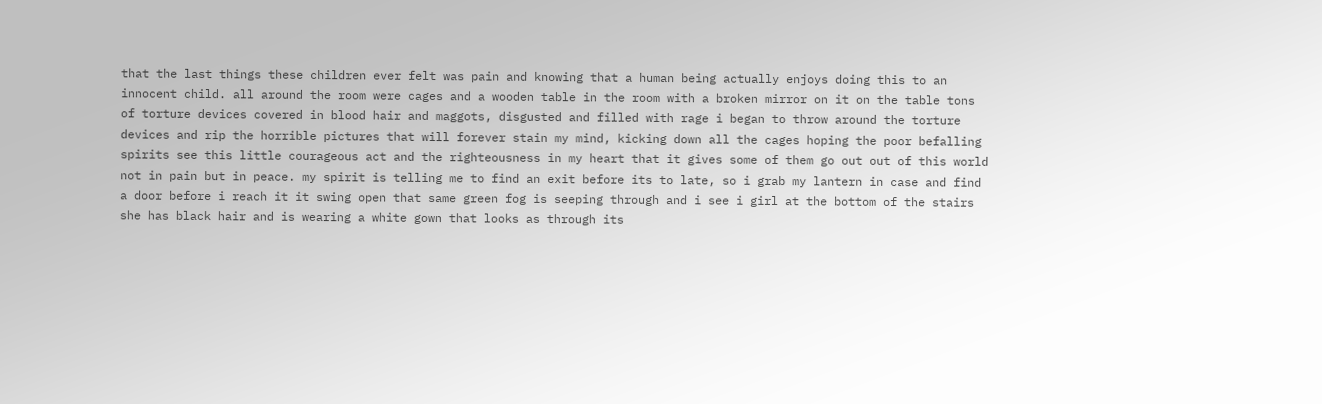that the last things these children ever felt was pain and knowing that a human being actually enjoys doing this to an innocent child. all around the room were cages and a wooden table in the room with a broken mirror on it on the table tons of torture devices covered in blood hair and maggots, disgusted and filled with rage i began to throw around the torture devices and rip the horrible pictures that will forever stain my mind, kicking down all the cages hoping the poor befalling spirits see this little courageous act and the righteousness in my heart that it gives some of them go out out of this world not in pain but in peace. my spirit is telling me to find an exit before its to late, so i grab my lantern in case and find a door before i reach it it swing open that same green fog is seeping through and i see i girl at the bottom of the stairs she has black hair and is wearing a white gown that looks as through its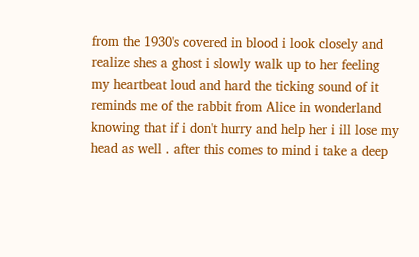from the 1930's covered in blood i look closely and realize shes a ghost i slowly walk up to her feeling my heartbeat loud and hard the ticking sound of it reminds me of the rabbit from Alice in wonderland knowing that if i don't hurry and help her i ill lose my head as well . after this comes to mind i take a deep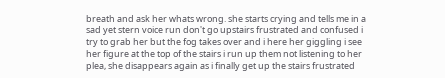breath and ask her whats wrong. she starts crying and tells me in a sad yet stern voice run don't go upstairs frustrated and confused i try to grab her but the fog takes over and i here her giggling i see her figure at the top of the stairs i run up them not listening to her plea, she disappears again as i finally get up the stairs frustrated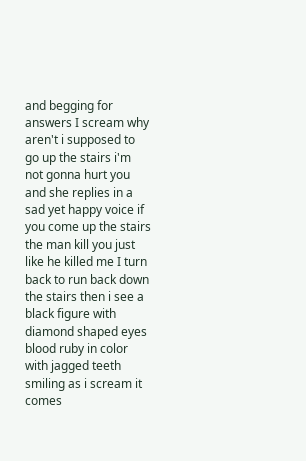and begging for answers I scream why aren't i supposed to go up the stairs i'm not gonna hurt you and she replies in a sad yet happy voice if you come up the stairs the man kill you just like he killed me I turn back to run back down the stairs then i see a black figure with diamond shaped eyes blood ruby in color with jagged teeth smiling as i scream it comes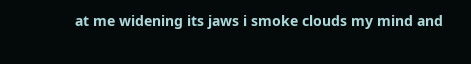at me widening its jaws i smoke clouds my mind and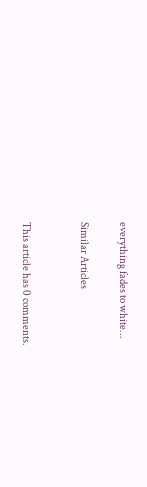everything fades to white...

Similar Articles


This article has 0 comments.